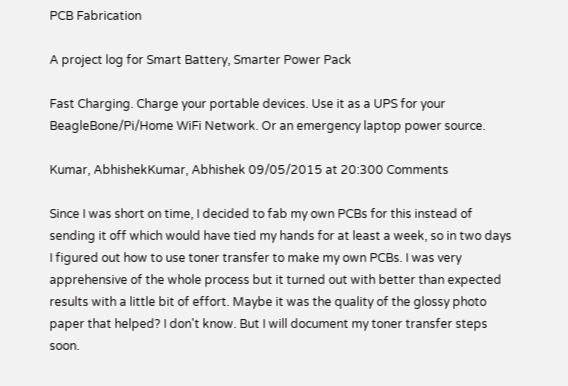PCB Fabrication

A project log for Smart Battery, Smarter Power Pack

Fast Charging. Charge your portable devices. Use it as a UPS for your BeagleBone/Pi/Home WiFi Network. Or an emergency laptop power source.

Kumar, AbhishekKumar, Abhishek 09/05/2015 at 20:300 Comments

Since I was short on time, I decided to fab my own PCBs for this instead of sending it off which would have tied my hands for at least a week, so in two days I figured out how to use toner transfer to make my own PCBs. I was very apprehensive of the whole process but it turned out with better than expected results with a little bit of effort. Maybe it was the quality of the glossy photo paper that helped? I don't know. But I will document my toner transfer steps soon.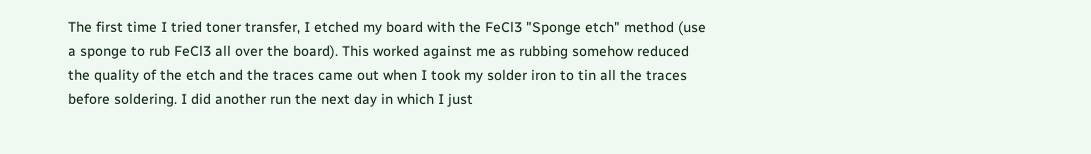The first time I tried toner transfer, I etched my board with the FeCl3 "Sponge etch" method (use a sponge to rub FeCl3 all over the board). This worked against me as rubbing somehow reduced the quality of the etch and the traces came out when I took my solder iron to tin all the traces before soldering. I did another run the next day in which I just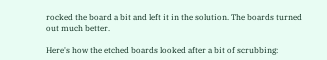rocked the board a bit and left it in the solution. The boards turned out much better.

Here's how the etched boards looked after a bit of scrubbing: